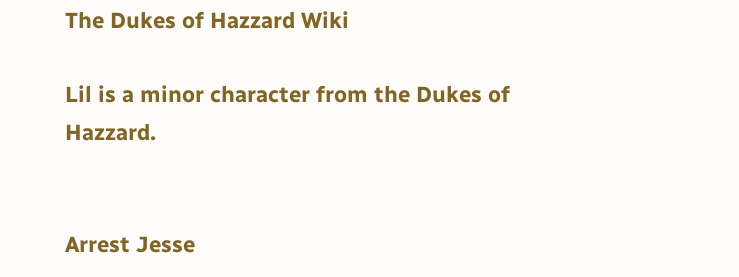The Dukes of Hazzard Wiki

Lil is a minor character from the Dukes of Hazzard.


Arrest Jesse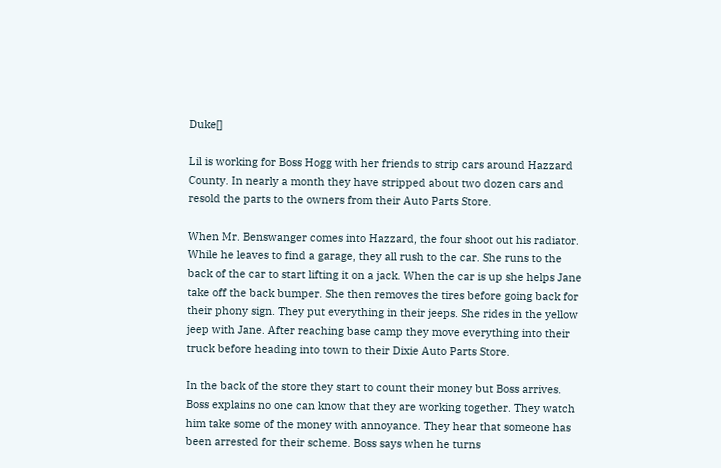Duke[]

Lil is working for Boss Hogg with her friends to strip cars around Hazzard County. In nearly a month they have stripped about two dozen cars and resold the parts to the owners from their Auto Parts Store.

When Mr. Benswanger comes into Hazzard, the four shoot out his radiator. While he leaves to find a garage, they all rush to the car. She runs to the back of the car to start lifting it on a jack. When the car is up she helps Jane take off the back bumper. She then removes the tires before going back for their phony sign. They put everything in their jeeps. She rides in the yellow jeep with Jane. After reaching base camp they move everything into their truck before heading into town to their Dixie Auto Parts Store.

In the back of the store they start to count their money but Boss arrives. Boss explains no one can know that they are working together. They watch him take some of the money with annoyance. They hear that someone has been arrested for their scheme. Boss says when he turns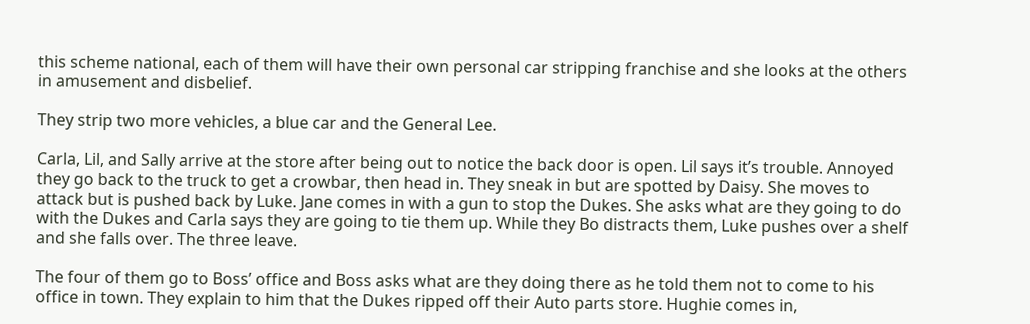this scheme national, each of them will have their own personal car stripping franchise and she looks at the others in amusement and disbelief.

They strip two more vehicles, a blue car and the General Lee.

Carla, Lil, and Sally arrive at the store after being out to notice the back door is open. Lil says it’s trouble. Annoyed they go back to the truck to get a crowbar, then head in. They sneak in but are spotted by Daisy. She moves to attack but is pushed back by Luke. Jane comes in with a gun to stop the Dukes. She asks what are they going to do with the Dukes and Carla says they are going to tie them up. While they Bo distracts them, Luke pushes over a shelf and she falls over. The three leave.

The four of them go to Boss’ office and Boss asks what are they doing there as he told them not to come to his office in town. They explain to him that the Dukes ripped off their Auto parts store. Hughie comes in,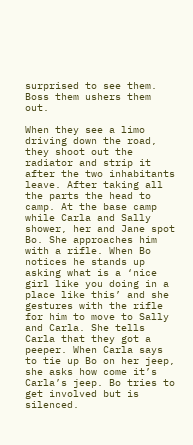surprised to see them. Boss them ushers them out.

When they see a limo driving down the road, they shoot out the radiator and strip it after the two inhabitants leave. After taking all the parts the head to camp. At the base camp while Carla and Sally shower, her and Jane spot Bo. She approaches him with a rifle. When Bo notices he stands up asking what is a ‘nice girl like you doing in a place like this’ and she gestures with the rifle for him to move to Sally and Carla. She tells Carla that they got a peeper. When Carla says to tie up Bo on her jeep, she asks how come it’s Carla’s jeep. Bo tries to get involved but is silenced.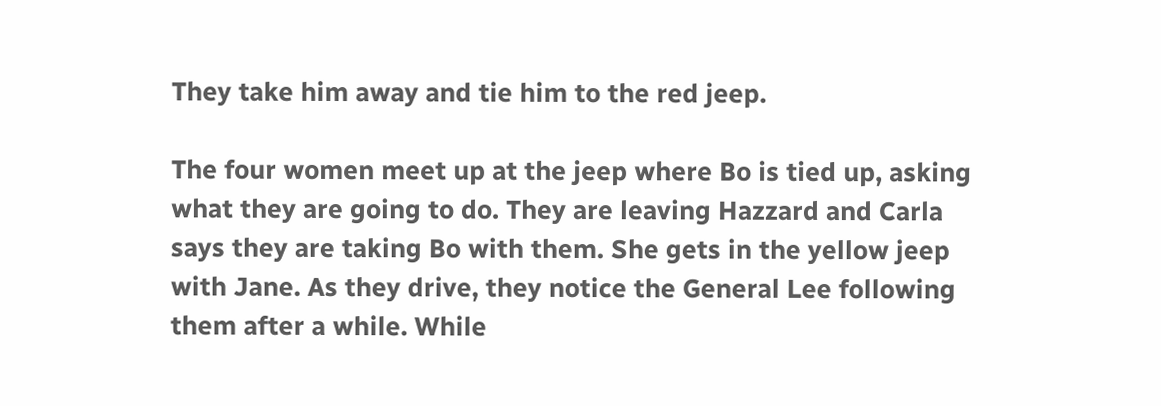They take him away and tie him to the red jeep.

The four women meet up at the jeep where Bo is tied up, asking what they are going to do. They are leaving Hazzard and Carla says they are taking Bo with them. She gets in the yellow jeep with Jane. As they drive, they notice the General Lee following them after a while. While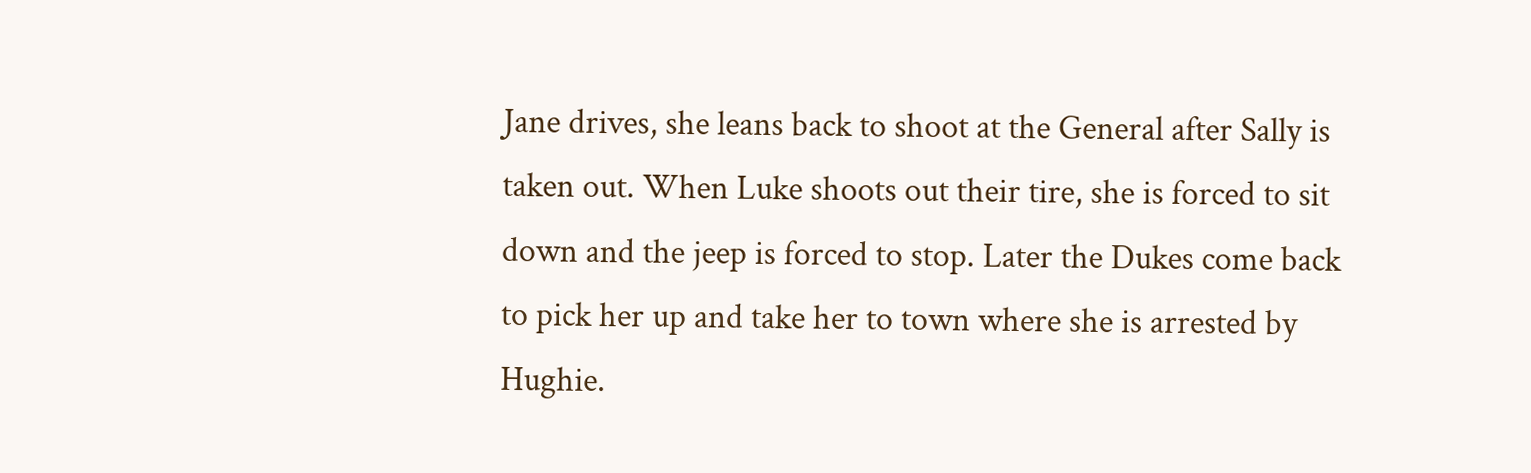Jane drives, she leans back to shoot at the General after Sally is taken out. When Luke shoots out their tire, she is forced to sit down and the jeep is forced to stop. Later the Dukes come back to pick her up and take her to town where she is arrested by Hughie.